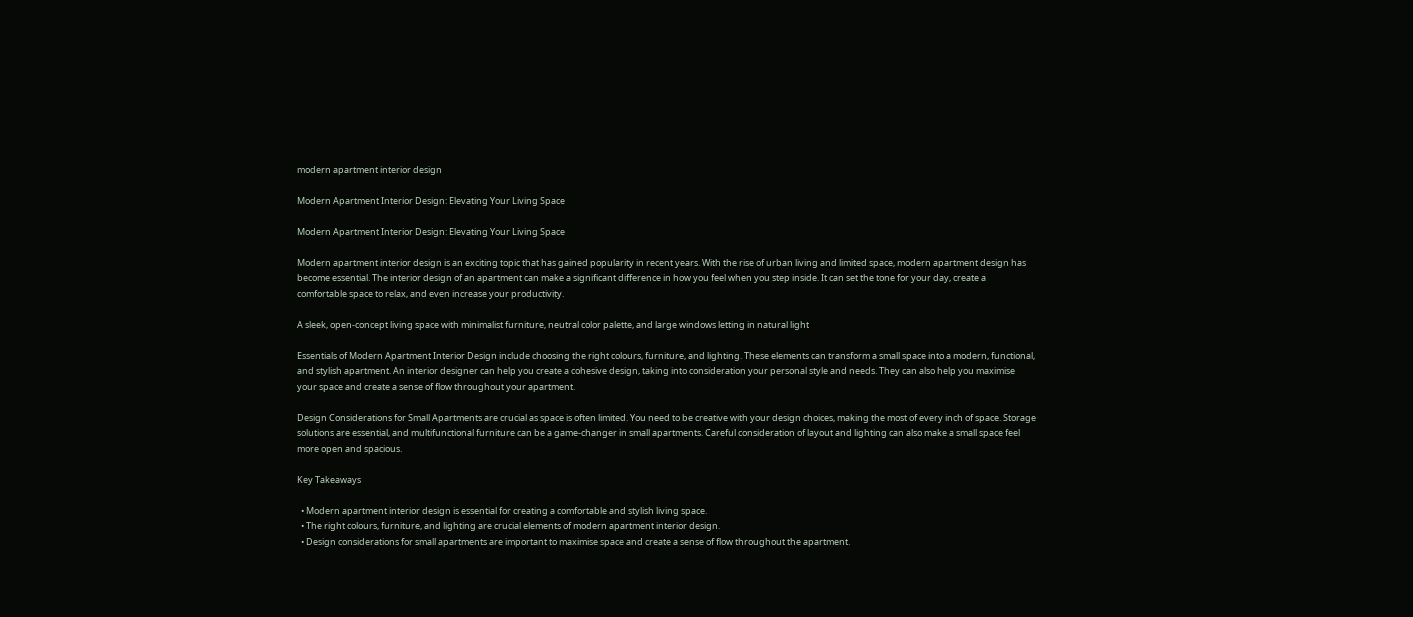modern apartment interior design

Modern Apartment Interior Design: Elevating Your Living Space

Modern Apartment Interior Design: Elevating Your Living Space

Modern apartment interior design is an exciting topic that has gained popularity in recent years. With the rise of urban living and limited space, modern apartment design has become essential. The interior design of an apartment can make a significant difference in how you feel when you step inside. It can set the tone for your day, create a comfortable space to relax, and even increase your productivity.

A sleek, open-concept living space with minimalist furniture, neutral color palette, and large windows letting in natural light

Essentials of Modern Apartment Interior Design include choosing the right colours, furniture, and lighting. These elements can transform a small space into a modern, functional, and stylish apartment. An interior designer can help you create a cohesive design, taking into consideration your personal style and needs. They can also help you maximise your space and create a sense of flow throughout your apartment.

Design Considerations for Small Apartments are crucial as space is often limited. You need to be creative with your design choices, making the most of every inch of space. Storage solutions are essential, and multifunctional furniture can be a game-changer in small apartments. Careful consideration of layout and lighting can also make a small space feel more open and spacious.

Key Takeaways

  • Modern apartment interior design is essential for creating a comfortable and stylish living space.
  • The right colours, furniture, and lighting are crucial elements of modern apartment interior design.
  • Design considerations for small apartments are important to maximise space and create a sense of flow throughout the apartment.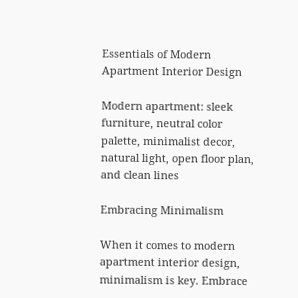Essentials of Modern Apartment Interior Design

Modern apartment: sleek furniture, neutral color palette, minimalist decor, natural light, open floor plan, and clean lines

Embracing Minimalism

When it comes to modern apartment interior design, minimalism is key. Embrace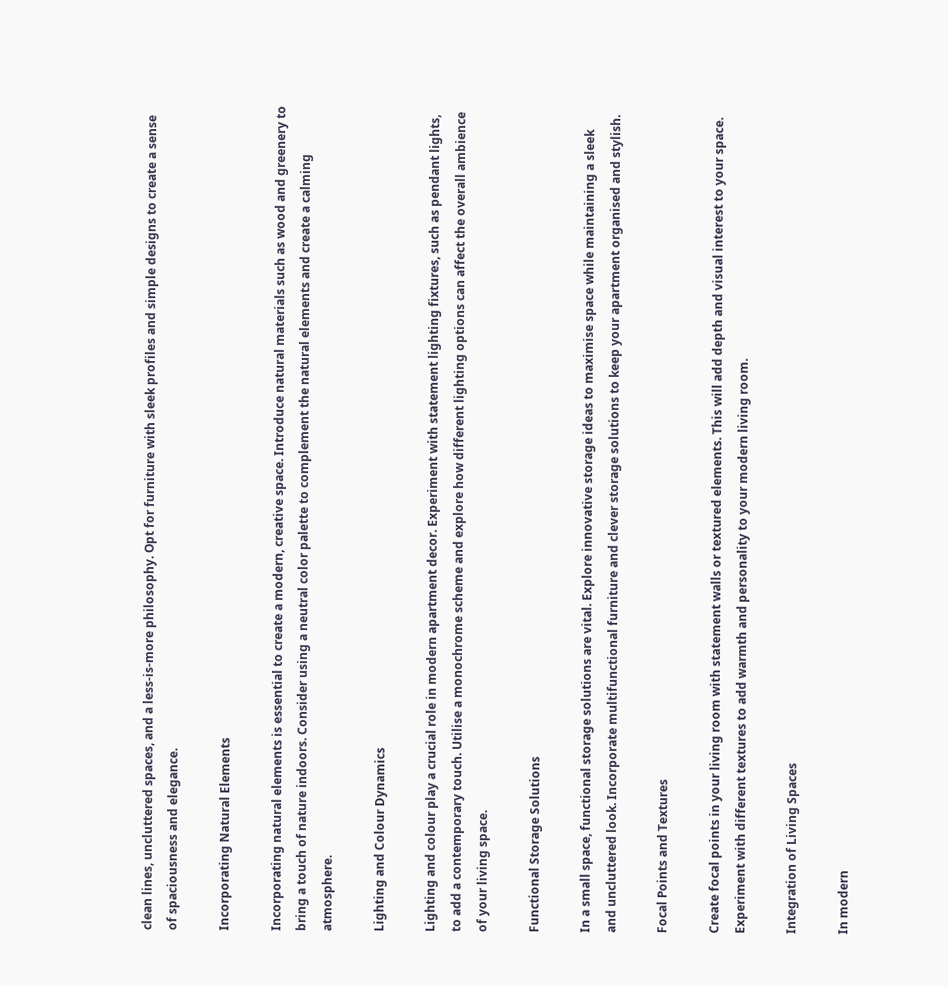clean lines, uncluttered spaces, and a less-is-more philosophy. Opt for furniture with sleek profiles and simple designs to create a sense of spaciousness and elegance.

Incorporating Natural Elements

Incorporating natural elements is essential to create a modern, creative space. Introduce natural materials such as wood and greenery to bring a touch of nature indoors. Consider using a neutral color palette to complement the natural elements and create a calming atmosphere.

Lighting and Colour Dynamics

Lighting and colour play a crucial role in modern apartment decor. Experiment with statement lighting fixtures, such as pendant lights, to add a contemporary touch. Utilise a monochrome scheme and explore how different lighting options can affect the overall ambience of your living space.

Functional Storage Solutions

In a small space, functional storage solutions are vital. Explore innovative storage ideas to maximise space while maintaining a sleek and uncluttered look. Incorporate multifunctional furniture and clever storage solutions to keep your apartment organised and stylish.

Focal Points and Textures

Create focal points in your living room with statement walls or textured elements. This will add depth and visual interest to your space. Experiment with different textures to add warmth and personality to your modern living room.

Integration of Living Spaces

In modern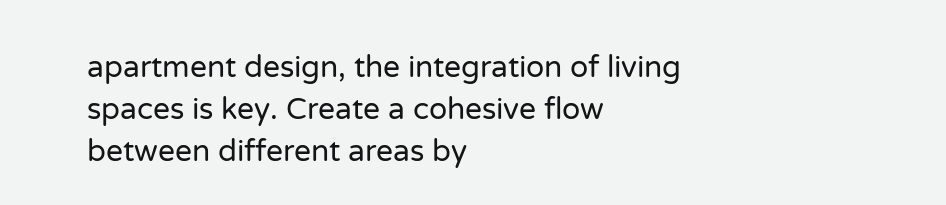apartment design, the integration of living spaces is key. Create a cohesive flow between different areas by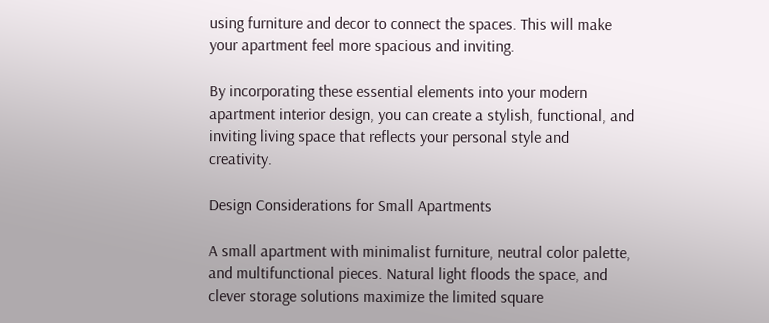using furniture and decor to connect the spaces. This will make your apartment feel more spacious and inviting.

By incorporating these essential elements into your modern apartment interior design, you can create a stylish, functional, and inviting living space that reflects your personal style and creativity.

Design Considerations for Small Apartments

A small apartment with minimalist furniture, neutral color palette, and multifunctional pieces. Natural light floods the space, and clever storage solutions maximize the limited square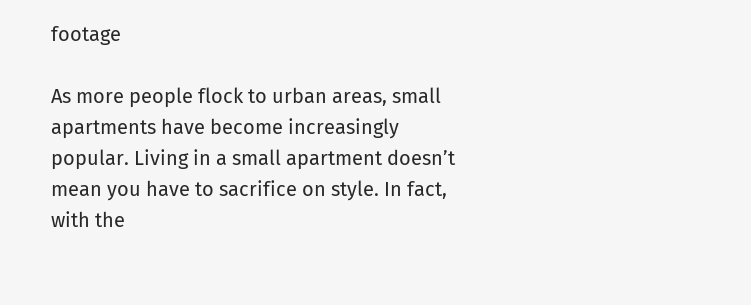footage

As more people flock to urban areas, small apartments have become increasingly popular. Living in a small apartment doesn’t mean you have to sacrifice on style. In fact, with the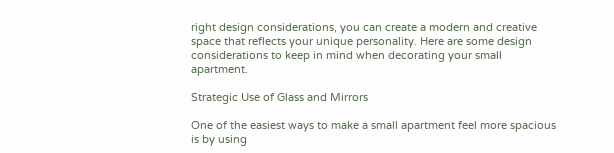right design considerations, you can create a modern and creative space that reflects your unique personality. Here are some design considerations to keep in mind when decorating your small apartment.

Strategic Use of Glass and Mirrors

One of the easiest ways to make a small apartment feel more spacious is by using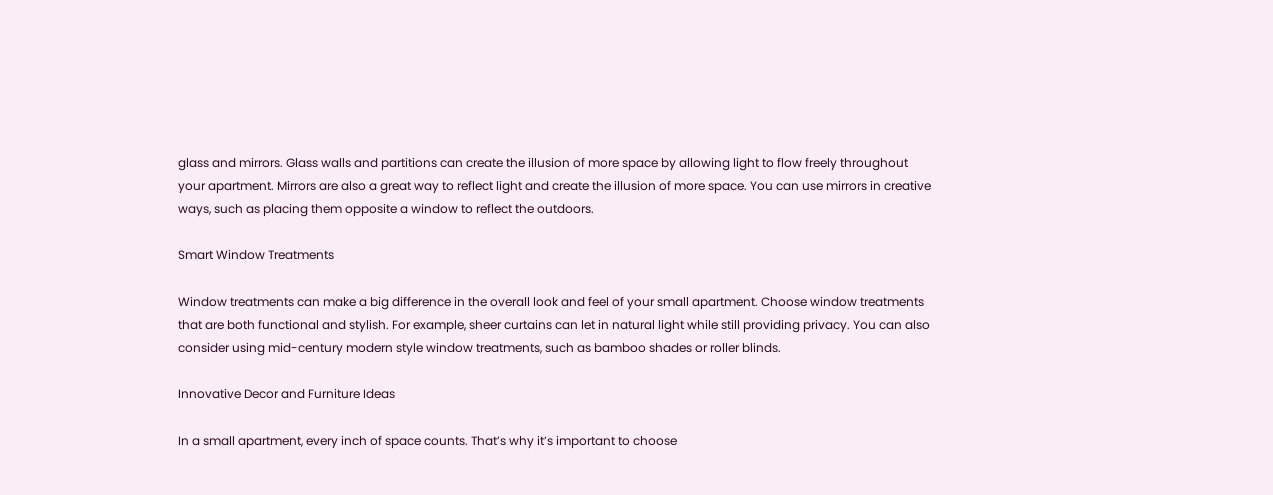glass and mirrors. Glass walls and partitions can create the illusion of more space by allowing light to flow freely throughout your apartment. Mirrors are also a great way to reflect light and create the illusion of more space. You can use mirrors in creative ways, such as placing them opposite a window to reflect the outdoors.

Smart Window Treatments

Window treatments can make a big difference in the overall look and feel of your small apartment. Choose window treatments that are both functional and stylish. For example, sheer curtains can let in natural light while still providing privacy. You can also consider using mid-century modern style window treatments, such as bamboo shades or roller blinds.

Innovative Decor and Furniture Ideas

In a small apartment, every inch of space counts. That’s why it’s important to choose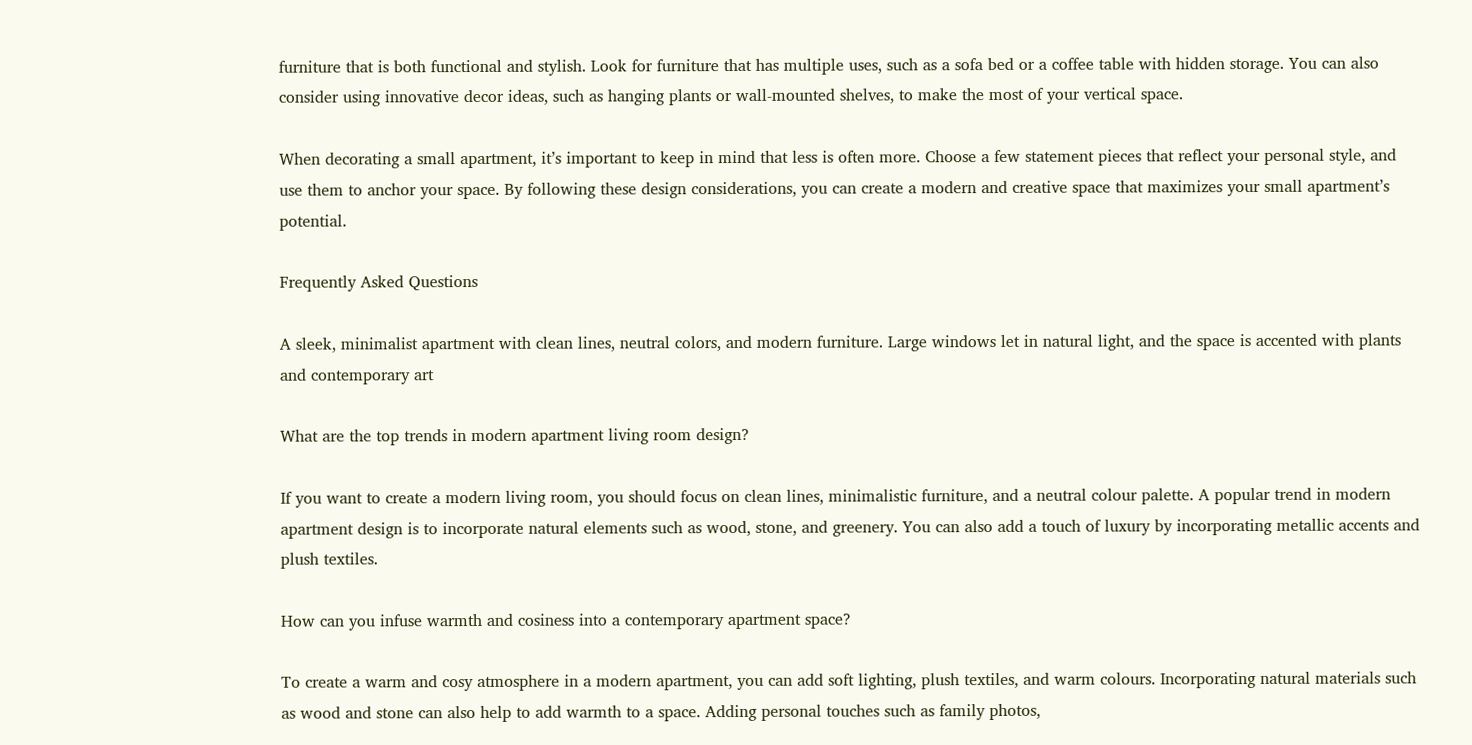furniture that is both functional and stylish. Look for furniture that has multiple uses, such as a sofa bed or a coffee table with hidden storage. You can also consider using innovative decor ideas, such as hanging plants or wall-mounted shelves, to make the most of your vertical space.

When decorating a small apartment, it’s important to keep in mind that less is often more. Choose a few statement pieces that reflect your personal style, and use them to anchor your space. By following these design considerations, you can create a modern and creative space that maximizes your small apartment’s potential.

Frequently Asked Questions

A sleek, minimalist apartment with clean lines, neutral colors, and modern furniture. Large windows let in natural light, and the space is accented with plants and contemporary art

What are the top trends in modern apartment living room design?

If you want to create a modern living room, you should focus on clean lines, minimalistic furniture, and a neutral colour palette. A popular trend in modern apartment design is to incorporate natural elements such as wood, stone, and greenery. You can also add a touch of luxury by incorporating metallic accents and plush textiles.

How can you infuse warmth and cosiness into a contemporary apartment space?

To create a warm and cosy atmosphere in a modern apartment, you can add soft lighting, plush textiles, and warm colours. Incorporating natural materials such as wood and stone can also help to add warmth to a space. Adding personal touches such as family photos,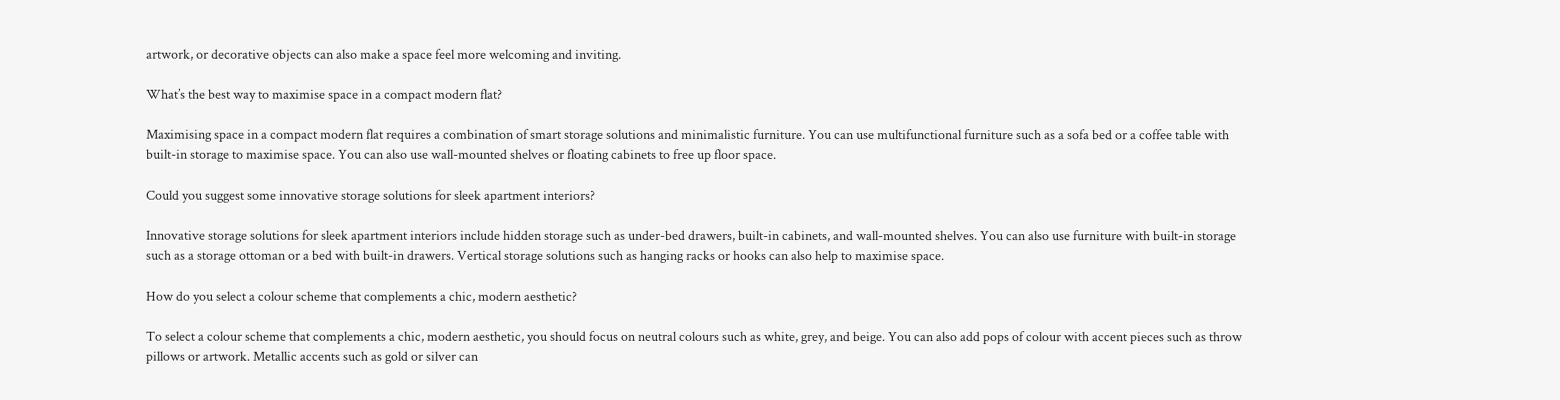artwork, or decorative objects can also make a space feel more welcoming and inviting.

What’s the best way to maximise space in a compact modern flat?

Maximising space in a compact modern flat requires a combination of smart storage solutions and minimalistic furniture. You can use multifunctional furniture such as a sofa bed or a coffee table with built-in storage to maximise space. You can also use wall-mounted shelves or floating cabinets to free up floor space.

Could you suggest some innovative storage solutions for sleek apartment interiors?

Innovative storage solutions for sleek apartment interiors include hidden storage such as under-bed drawers, built-in cabinets, and wall-mounted shelves. You can also use furniture with built-in storage such as a storage ottoman or a bed with built-in drawers. Vertical storage solutions such as hanging racks or hooks can also help to maximise space.

How do you select a colour scheme that complements a chic, modern aesthetic?

To select a colour scheme that complements a chic, modern aesthetic, you should focus on neutral colours such as white, grey, and beige. You can also add pops of colour with accent pieces such as throw pillows or artwork. Metallic accents such as gold or silver can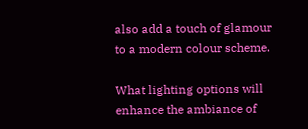also add a touch of glamour to a modern colour scheme.

What lighting options will enhance the ambiance of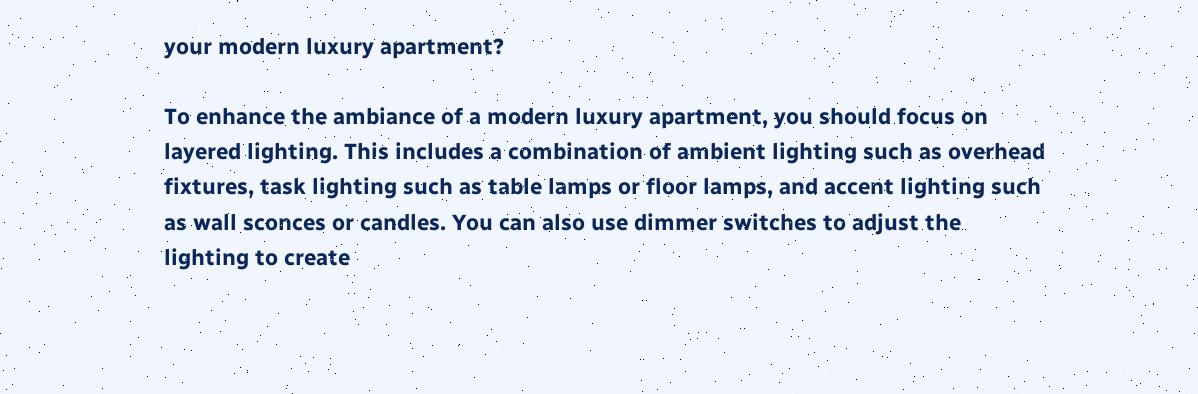your modern luxury apartment?

To enhance the ambiance of a modern luxury apartment, you should focus on layered lighting. This includes a combination of ambient lighting such as overhead fixtures, task lighting such as table lamps or floor lamps, and accent lighting such as wall sconces or candles. You can also use dimmer switches to adjust the lighting to create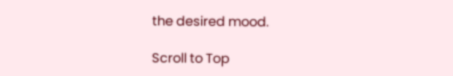the desired mood.

Scroll to Top